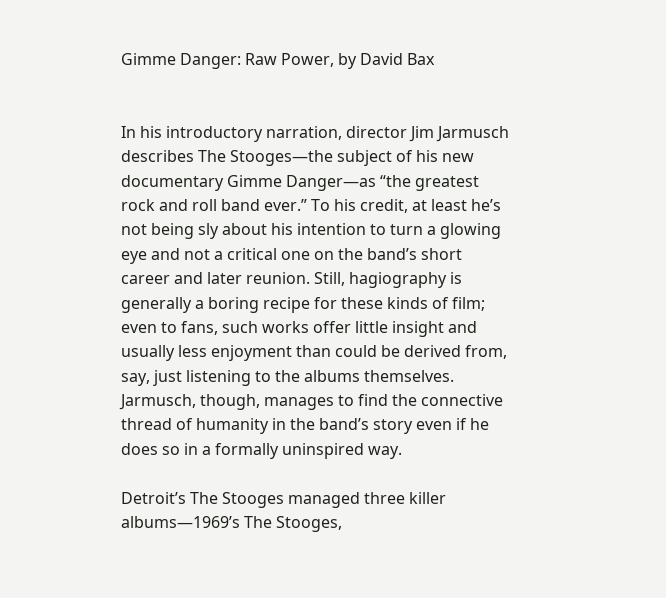Gimme Danger: Raw Power, by David Bax


In his introductory narration, director Jim Jarmusch describes The Stooges—the subject of his new documentary Gimme Danger—as “the greatest rock and roll band ever.” To his credit, at least he’s not being sly about his intention to turn a glowing eye and not a critical one on the band’s short career and later reunion. Still, hagiography is generally a boring recipe for these kinds of film; even to fans, such works offer little insight and usually less enjoyment than could be derived from, say, just listening to the albums themselves. Jarmusch, though, manages to find the connective thread of humanity in the band’s story even if he does so in a formally uninspired way.

Detroit’s The Stooges managed three killer albums—1969’s The Stooges,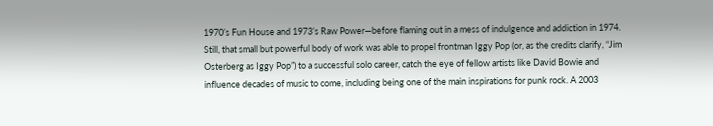1970’s Fun House and 1973’s Raw Power—before flaming out in a mess of indulgence and addiction in 1974. Still, that small but powerful body of work was able to propel frontman Iggy Pop (or, as the credits clarify, “Jim Osterberg as Iggy Pop”) to a successful solo career, catch the eye of fellow artists like David Bowie and influence decades of music to come, including being one of the main inspirations for punk rock. A 2003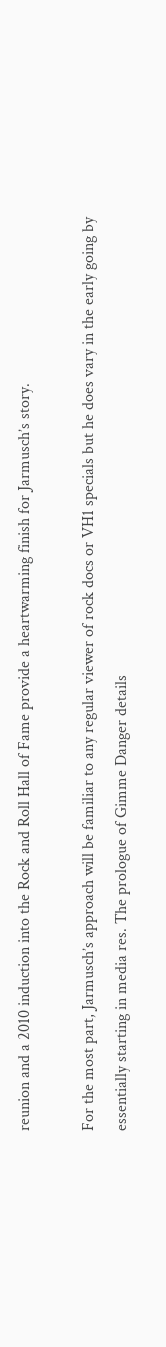reunion and a 2010 induction into the Rock and Roll Hall of Fame provide a heartwarming finish for Jarmusch’s story.

For the most part, Jarmusch’s approach will be familiar to any regular viewer of rock docs or VH1 specials but he does vary in the early going by essentially starting in media res. The prologue of Gimme Danger details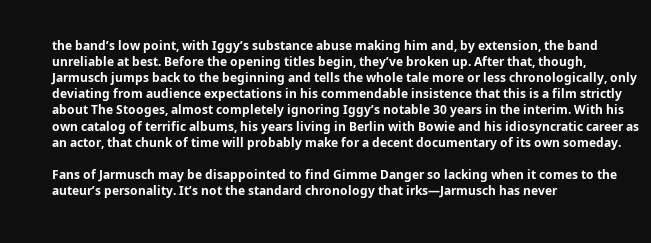the band’s low point, with Iggy’s substance abuse making him and, by extension, the band unreliable at best. Before the opening titles begin, they’ve broken up. After that, though, Jarmusch jumps back to the beginning and tells the whole tale more or less chronologically, only deviating from audience expectations in his commendable insistence that this is a film strictly about The Stooges, almost completely ignoring Iggy’s notable 30 years in the interim. With his own catalog of terrific albums, his years living in Berlin with Bowie and his idiosyncratic career as an actor, that chunk of time will probably make for a decent documentary of its own someday.

Fans of Jarmusch may be disappointed to find Gimme Danger so lacking when it comes to the auteur’s personality. It’s not the standard chronology that irks—Jarmusch has never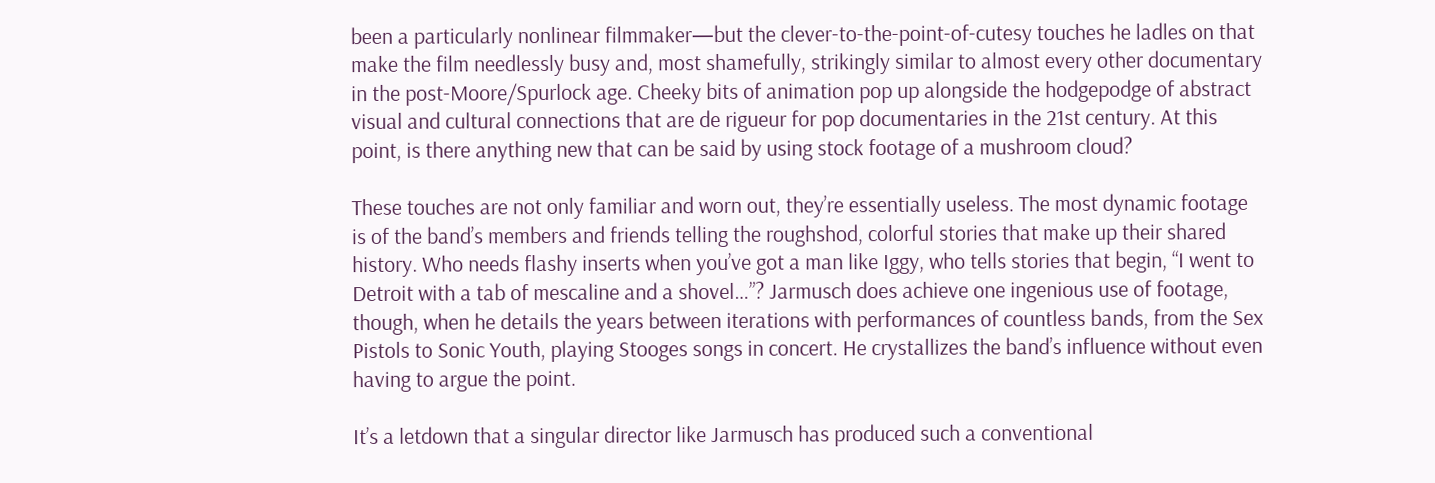been a particularly nonlinear filmmaker—but the clever-to-the-point-of-cutesy touches he ladles on that make the film needlessly busy and, most shamefully, strikingly similar to almost every other documentary in the post-Moore/Spurlock age. Cheeky bits of animation pop up alongside the hodgepodge of abstract visual and cultural connections that are de rigueur for pop documentaries in the 21st century. At this point, is there anything new that can be said by using stock footage of a mushroom cloud?

These touches are not only familiar and worn out, they’re essentially useless. The most dynamic footage is of the band’s members and friends telling the roughshod, colorful stories that make up their shared history. Who needs flashy inserts when you’ve got a man like Iggy, who tells stories that begin, “I went to Detroit with a tab of mescaline and a shovel…”? Jarmusch does achieve one ingenious use of footage, though, when he details the years between iterations with performances of countless bands, from the Sex Pistols to Sonic Youth, playing Stooges songs in concert. He crystallizes the band’s influence without even having to argue the point.

It’s a letdown that a singular director like Jarmusch has produced such a conventional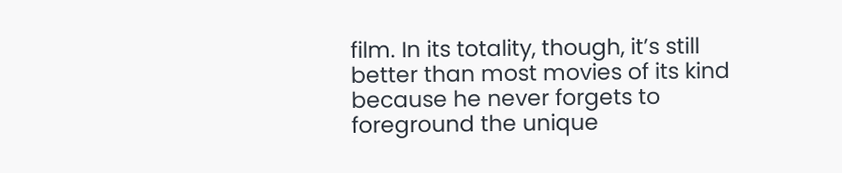film. In its totality, though, it’s still better than most movies of its kind because he never forgets to foreground the unique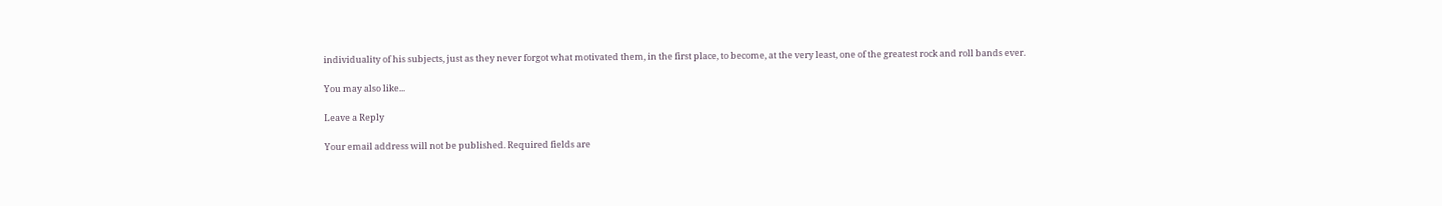individuality of his subjects, just as they never forgot what motivated them, in the first place, to become, at the very least, one of the greatest rock and roll bands ever.

You may also like...

Leave a Reply

Your email address will not be published. Required fields are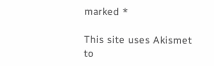marked *

This site uses Akismet to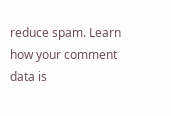reduce spam. Learn how your comment data is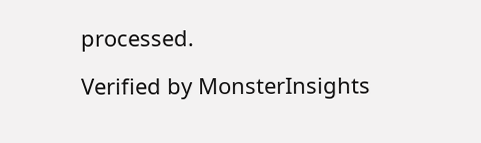processed.

Verified by MonsterInsights